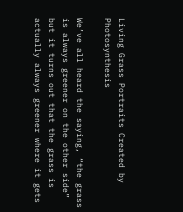Living Grass Portraits Created by Photosynthesis

We’ve all heard the saying, “the grass is always greener on the other side” but it turns out that the grass is actually always greener where it gets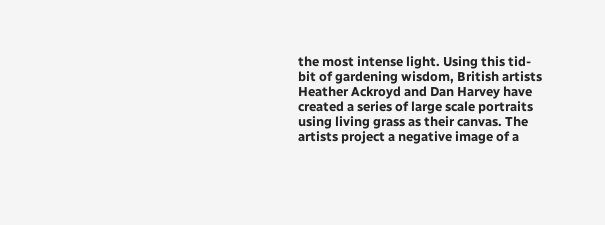the most intense light. Using this tid-bit of gardening wisdom, British artists Heather Ackroyd and Dan Harvey have created a series of large scale portraits using living grass as their canvas. The artists project a negative image of a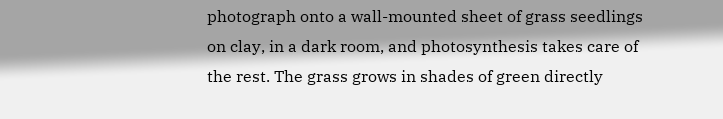photograph onto a wall-mounted sheet of grass seedlings on clay, in a dark room, and photosynthesis takes care of the rest. The grass grows in shades of green directly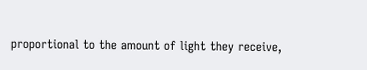proportional to the amount of light they receive,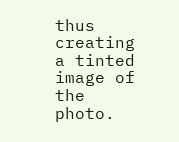thus creating a tinted image of the photo.